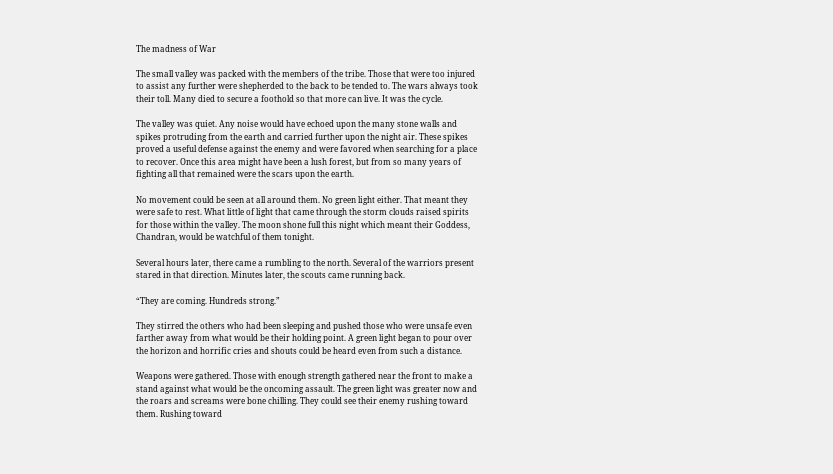The madness of War

The small valley was packed with the members of the tribe. Those that were too injured to assist any further were shepherded to the back to be tended to. The wars always took their toll. Many died to secure a foothold so that more can live. It was the cycle.

The valley was quiet. Any noise would have echoed upon the many stone walls and spikes protruding from the earth and carried further upon the night air. These spikes proved a useful defense against the enemy and were favored when searching for a place to recover. Once this area might have been a lush forest, but from so many years of fighting all that remained were the scars upon the earth.

No movement could be seen at all around them. No green light either. That meant they were safe to rest. What little of light that came through the storm clouds raised spirits for those within the valley. The moon shone full this night which meant their Goddess, Chandran, would be watchful of them tonight.

Several hours later, there came a rumbling to the north. Several of the warriors present stared in that direction. Minutes later, the scouts came running back.

“They are coming. Hundreds strong.”

They stirred the others who had been sleeping and pushed those who were unsafe even farther away from what would be their holding point. A green light began to pour over the horizon and horrific cries and shouts could be heard even from such a distance.

Weapons were gathered. Those with enough strength gathered near the front to make a stand against what would be the oncoming assault. The green light was greater now and the roars and screams were bone chilling. They could see their enemy rushing toward them. Rushing toward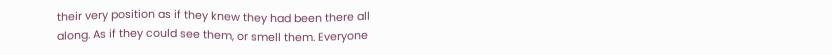their very position as if they knew they had been there all along. As if they could see them, or smell them. Everyone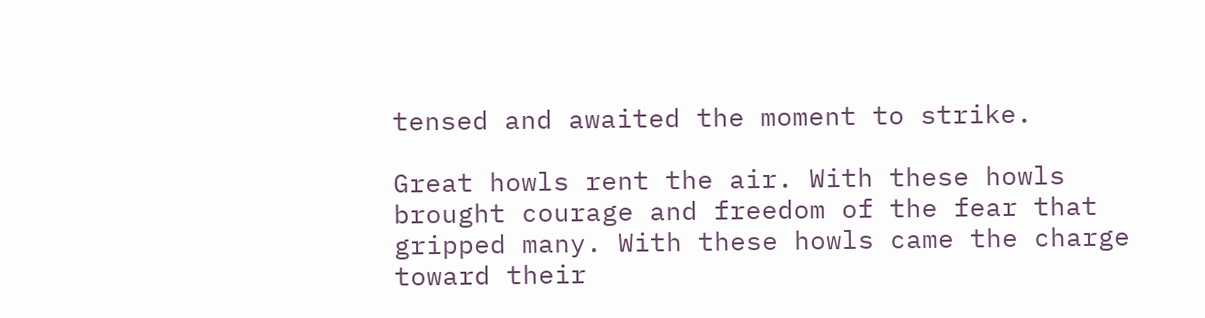tensed and awaited the moment to strike.

Great howls rent the air. With these howls brought courage and freedom of the fear that gripped many. With these howls came the charge toward their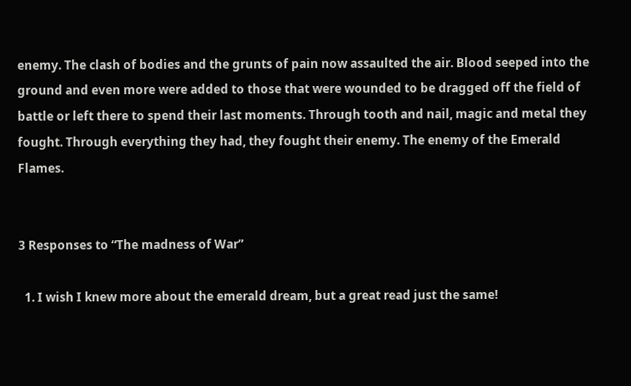enemy. The clash of bodies and the grunts of pain now assaulted the air. Blood seeped into the ground and even more were added to those that were wounded to be dragged off the field of battle or left there to spend their last moments. Through tooth and nail, magic and metal they fought. Through everything they had, they fought their enemy. The enemy of the Emerald Flames.


3 Responses to “The madness of War”

  1. I wish I knew more about the emerald dream, but a great read just the same!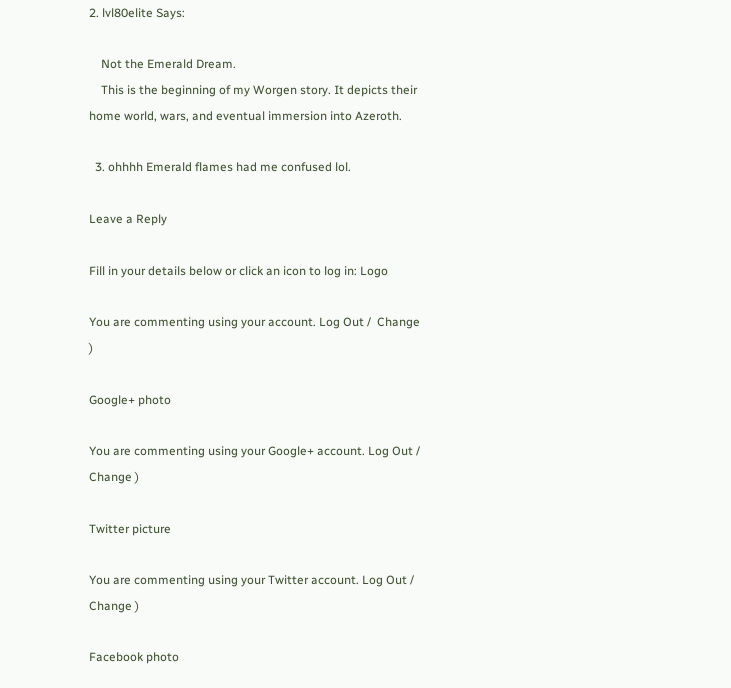2. lvl80elite Says:

    Not the Emerald Dream.
    This is the beginning of my Worgen story. It depicts their home world, wars, and eventual immersion into Azeroth.

  3. ohhhh Emerald flames had me confused lol.

Leave a Reply

Fill in your details below or click an icon to log in: Logo

You are commenting using your account. Log Out /  Change )

Google+ photo

You are commenting using your Google+ account. Log Out /  Change )

Twitter picture

You are commenting using your Twitter account. Log Out /  Change )

Facebook photo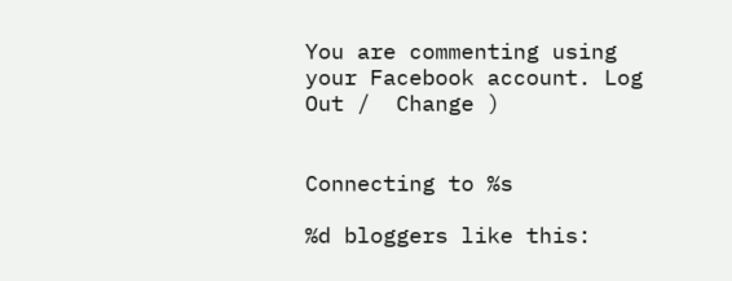You are commenting using your Facebook account. Log Out /  Change )


Connecting to %s

%d bloggers like this: